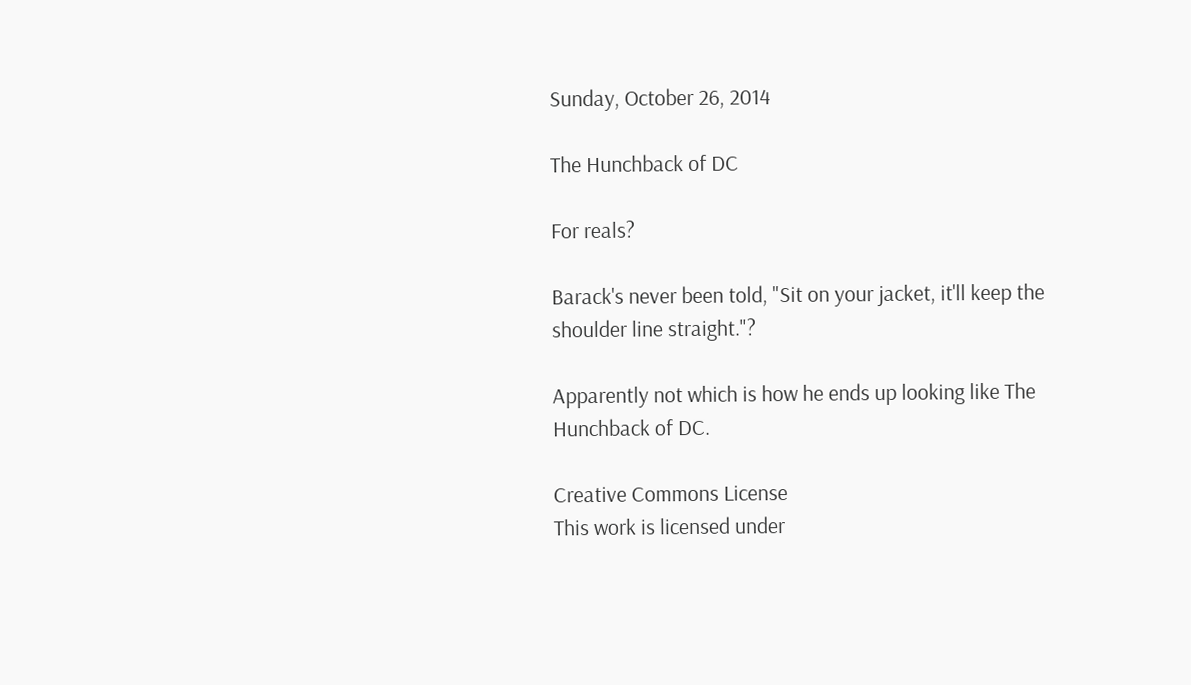Sunday, October 26, 2014

The Hunchback of DC

For reals?

Barack's never been told, "Sit on your jacket, it'll keep the shoulder line straight."?

Apparently not which is how he ends up looking like The Hunchback of DC.

Creative Commons License
This work is licensed under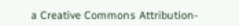a Creative Commons Attribution-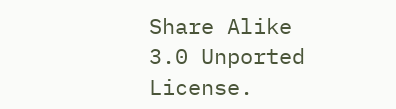Share Alike 3.0 Unported License.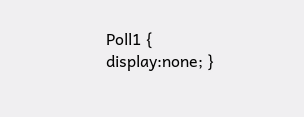Poll1 { display:none; }